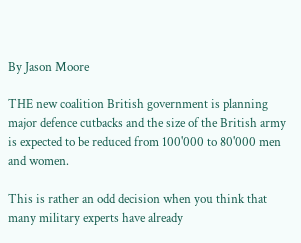By Jason Moore

THE new coalition British government is planning major defence cutbacks and the size of the British army is expected to be reduced from 100'000 to 80'000 men and women.

This is rather an odd decision when you think that many military experts have already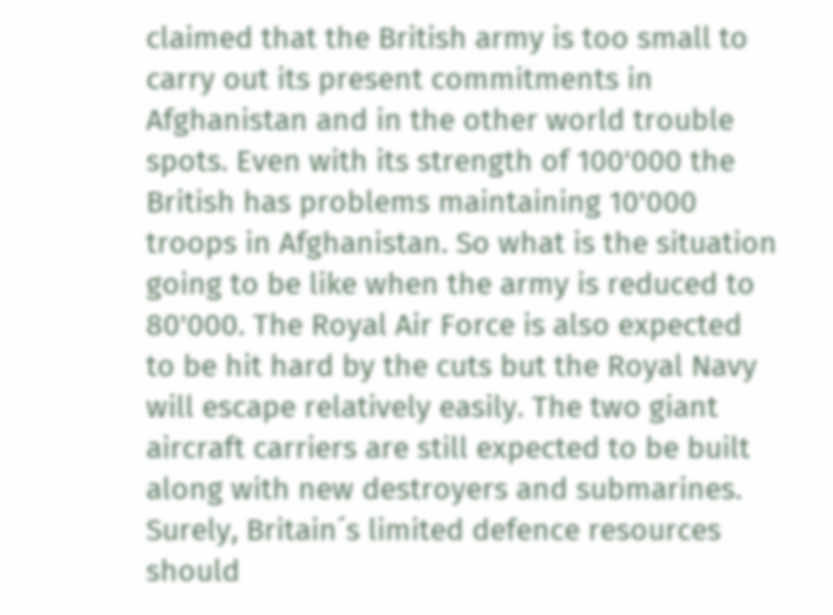claimed that the British army is too small to carry out its present commitments in Afghanistan and in the other world trouble spots. Even with its strength of 100'000 the British has problems maintaining 10'000 troops in Afghanistan. So what is the situation going to be like when the army is reduced to 80'000. The Royal Air Force is also expected to be hit hard by the cuts but the Royal Navy will escape relatively easily. The two giant aircraft carriers are still expected to be built along with new destroyers and submarines. Surely, Britain´s limited defence resources should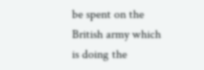be spent on the British army which is doing the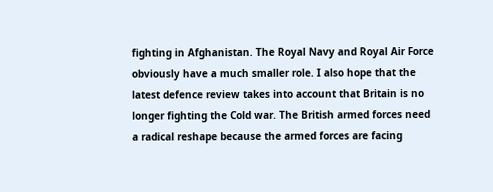fighting in Afghanistan. The Royal Navy and Royal Air Force obviously have a much smaller role. I also hope that the latest defence review takes into account that Britain is no longer fighting the Cold war. The British armed forces need a radical reshape because the armed forces are facing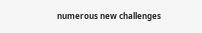numerous new challenges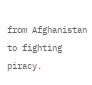from Afghanistan to fighting piracy.